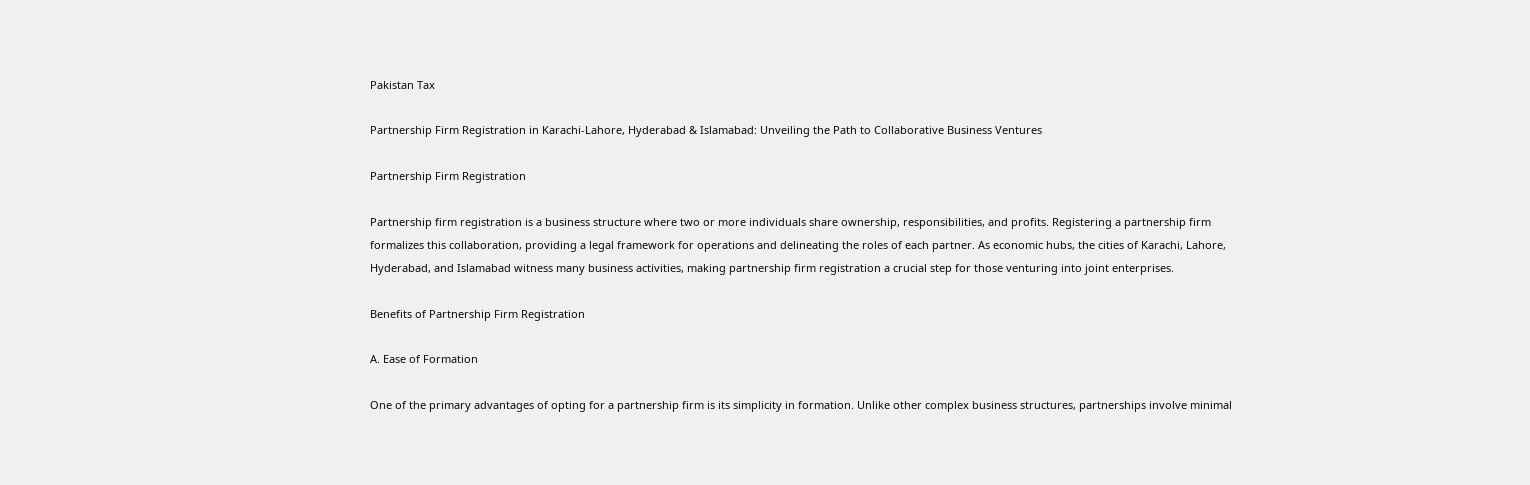Pakistan Tax

Partnership Firm Registration in Karachi-Lahore, Hyderabad & Islamabad: Unveiling the Path to Collaborative Business Ventures

Partnership Firm Registration

Partnership firm registration is a business structure where two or more individuals share ownership, responsibilities, and profits. Registering a partnership firm formalizes this collaboration, providing a legal framework for operations and delineating the roles of each partner. As economic hubs, the cities of Karachi, Lahore, Hyderabad, and Islamabad witness many business activities, making partnership firm registration a crucial step for those venturing into joint enterprises.

Benefits of Partnership Firm Registration

A. Ease of Formation

One of the primary advantages of opting for a partnership firm is its simplicity in formation. Unlike other complex business structures, partnerships involve minimal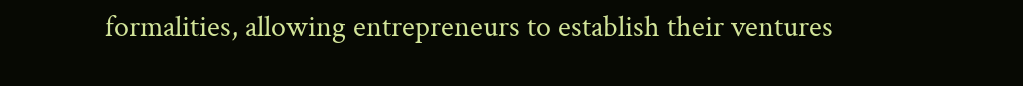formalities, allowing entrepreneurs to establish their ventures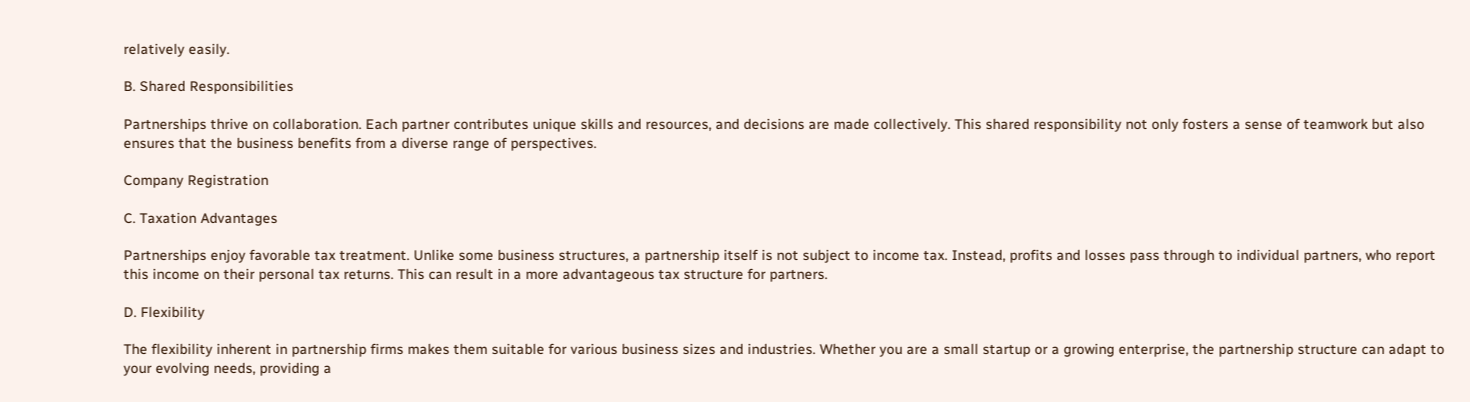relatively easily.

B. Shared Responsibilities

Partnerships thrive on collaboration. Each partner contributes unique skills and resources, and decisions are made collectively. This shared responsibility not only fosters a sense of teamwork but also ensures that the business benefits from a diverse range of perspectives.

Company Registration

C. Taxation Advantages

Partnerships enjoy favorable tax treatment. Unlike some business structures, a partnership itself is not subject to income tax. Instead, profits and losses pass through to individual partners, who report this income on their personal tax returns. This can result in a more advantageous tax structure for partners.

D. Flexibility

The flexibility inherent in partnership firms makes them suitable for various business sizes and industries. Whether you are a small startup or a growing enterprise, the partnership structure can adapt to your evolving needs, providing a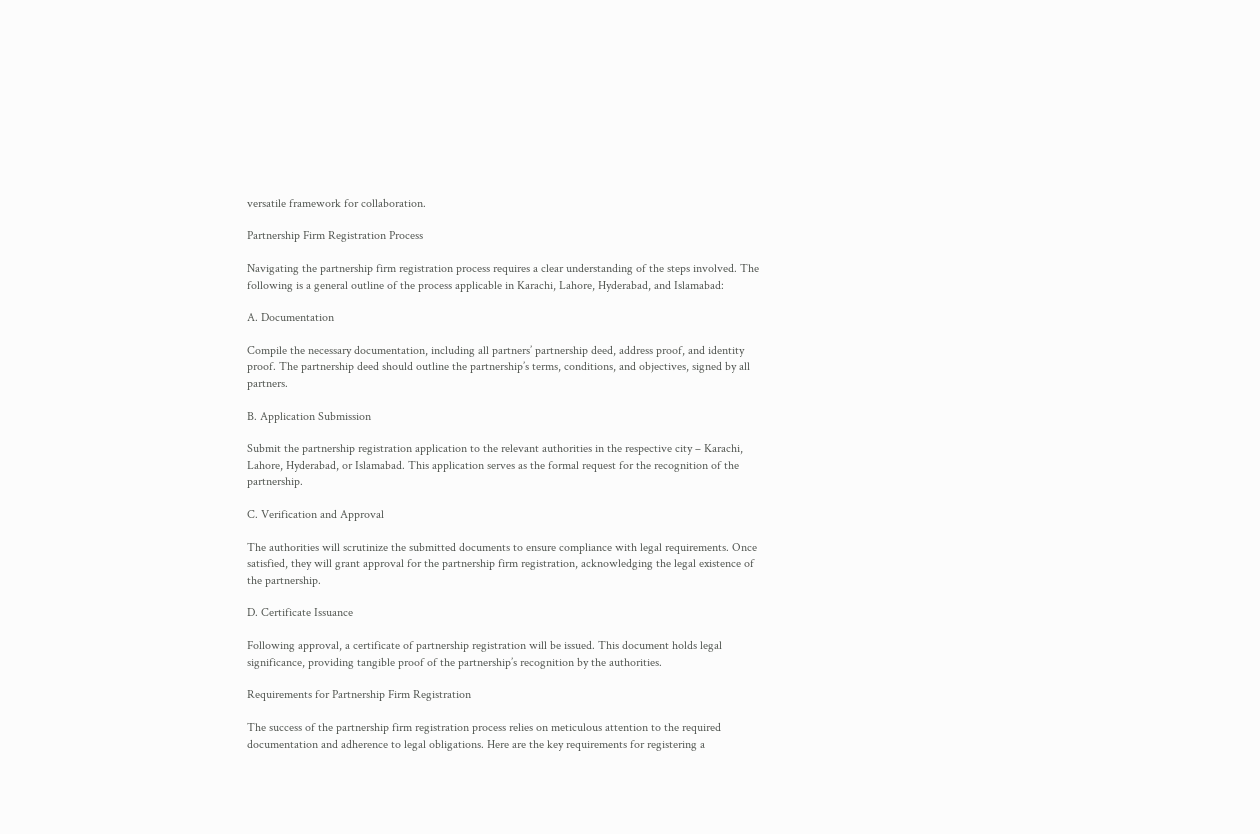versatile framework for collaboration.

Partnership Firm Registration Process

Navigating the partnership firm registration process requires a clear understanding of the steps involved. The following is a general outline of the process applicable in Karachi, Lahore, Hyderabad, and Islamabad:

A. Documentation

Compile the necessary documentation, including all partners’ partnership deed, address proof, and identity proof. The partnership deed should outline the partnership’s terms, conditions, and objectives, signed by all partners.

B. Application Submission

Submit the partnership registration application to the relevant authorities in the respective city – Karachi, Lahore, Hyderabad, or Islamabad. This application serves as the formal request for the recognition of the partnership.

C. Verification and Approval

The authorities will scrutinize the submitted documents to ensure compliance with legal requirements. Once satisfied, they will grant approval for the partnership firm registration, acknowledging the legal existence of the partnership.

D. Certificate Issuance

Following approval, a certificate of partnership registration will be issued. This document holds legal significance, providing tangible proof of the partnership’s recognition by the authorities.

Requirements for Partnership Firm Registration

The success of the partnership firm registration process relies on meticulous attention to the required documentation and adherence to legal obligations. Here are the key requirements for registering a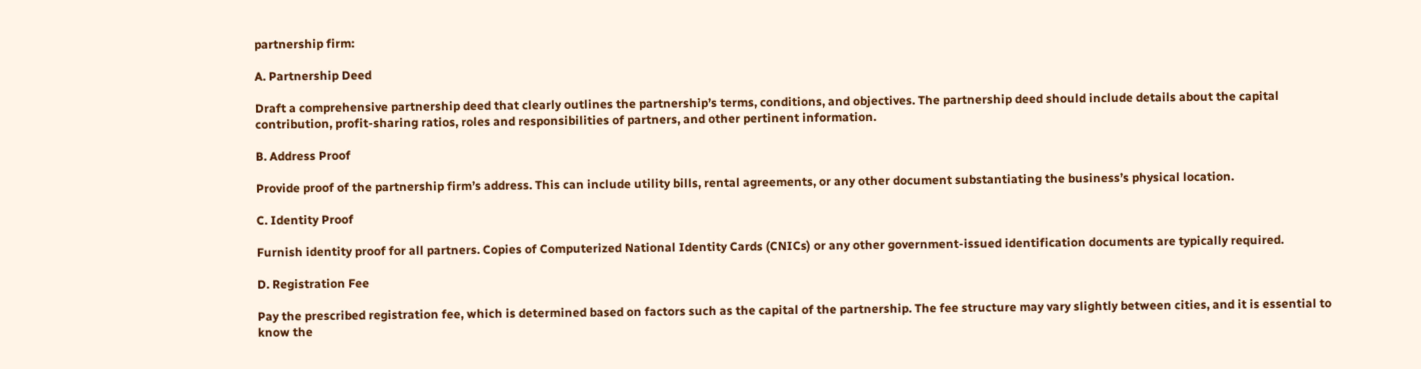partnership firm:

A. Partnership Deed

Draft a comprehensive partnership deed that clearly outlines the partnership’s terms, conditions, and objectives. The partnership deed should include details about the capital contribution, profit-sharing ratios, roles and responsibilities of partners, and other pertinent information.

B. Address Proof

Provide proof of the partnership firm’s address. This can include utility bills, rental agreements, or any other document substantiating the business’s physical location.

C. Identity Proof

Furnish identity proof for all partners. Copies of Computerized National Identity Cards (CNICs) or any other government-issued identification documents are typically required.

D. Registration Fee

Pay the prescribed registration fee, which is determined based on factors such as the capital of the partnership. The fee structure may vary slightly between cities, and it is essential to know the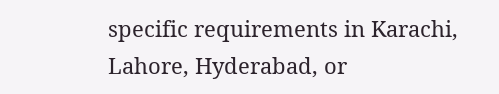specific requirements in Karachi, Lahore, Hyderabad, or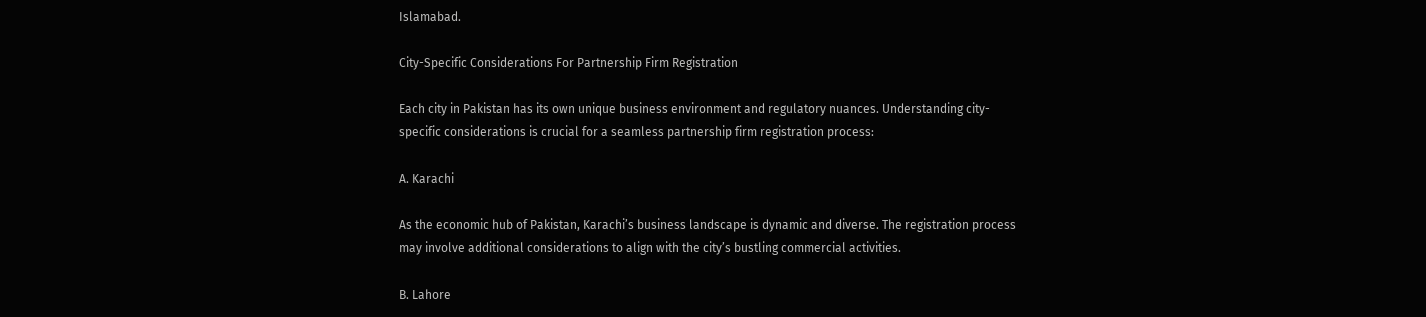Islamabad.

City-Specific Considerations For Partnership Firm Registration

Each city in Pakistan has its own unique business environment and regulatory nuances. Understanding city-specific considerations is crucial for a seamless partnership firm registration process:

A. Karachi

As the economic hub of Pakistan, Karachi’s business landscape is dynamic and diverse. The registration process may involve additional considerations to align with the city’s bustling commercial activities.

B. Lahore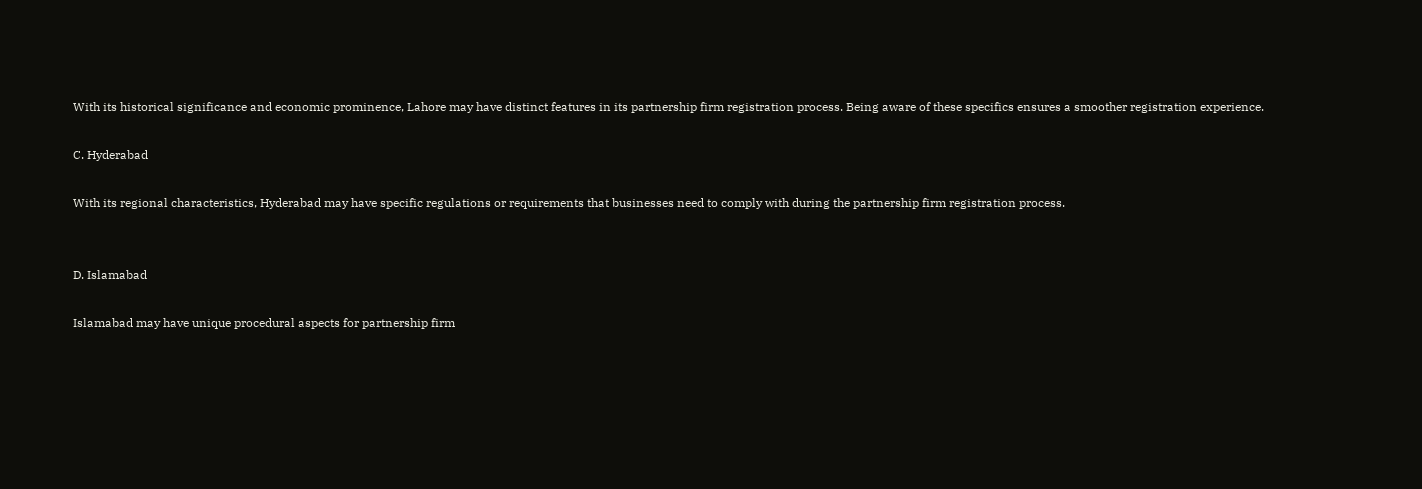With its historical significance and economic prominence, Lahore may have distinct features in its partnership firm registration process. Being aware of these specifics ensures a smoother registration experience.

C. Hyderabad

With its regional characteristics, Hyderabad may have specific regulations or requirements that businesses need to comply with during the partnership firm registration process.


D. Islamabad

Islamabad may have unique procedural aspects for partnership firm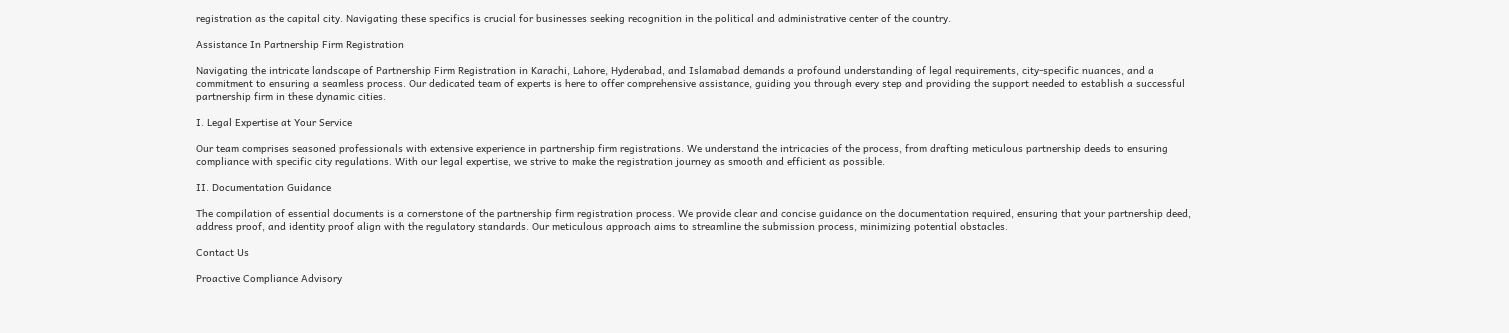registration as the capital city. Navigating these specifics is crucial for businesses seeking recognition in the political and administrative center of the country.

Assistance In Partnership Firm Registration

Navigating the intricate landscape of Partnership Firm Registration in Karachi, Lahore, Hyderabad, and Islamabad demands a profound understanding of legal requirements, city-specific nuances, and a commitment to ensuring a seamless process. Our dedicated team of experts is here to offer comprehensive assistance, guiding you through every step and providing the support needed to establish a successful partnership firm in these dynamic cities.

I. Legal Expertise at Your Service

Our team comprises seasoned professionals with extensive experience in partnership firm registrations. We understand the intricacies of the process, from drafting meticulous partnership deeds to ensuring compliance with specific city regulations. With our legal expertise, we strive to make the registration journey as smooth and efficient as possible.

II. Documentation Guidance

The compilation of essential documents is a cornerstone of the partnership firm registration process. We provide clear and concise guidance on the documentation required, ensuring that your partnership deed, address proof, and identity proof align with the regulatory standards. Our meticulous approach aims to streamline the submission process, minimizing potential obstacles.

Contact Us

Proactive Compliance Advisory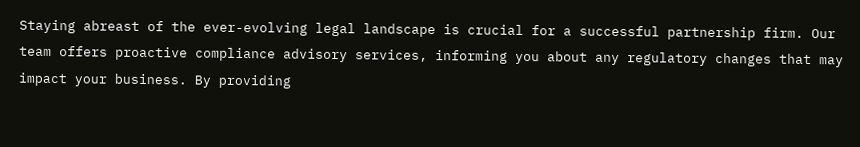Staying abreast of the ever-evolving legal landscape is crucial for a successful partnership firm. Our team offers proactive compliance advisory services, informing you about any regulatory changes that may impact your business. By providing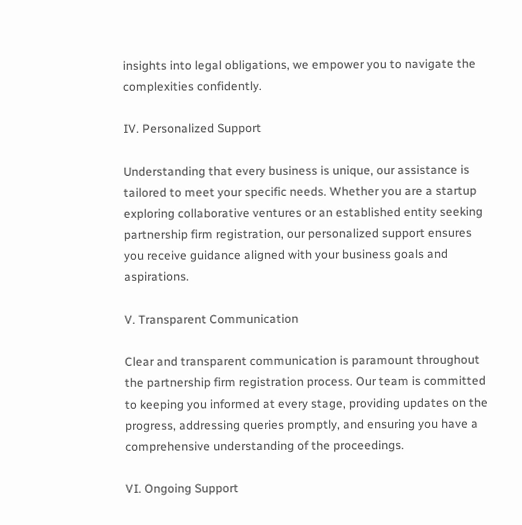insights into legal obligations, we empower you to navigate the complexities confidently.

IV. Personalized Support

Understanding that every business is unique, our assistance is tailored to meet your specific needs. Whether you are a startup exploring collaborative ventures or an established entity seeking partnership firm registration, our personalized support ensures you receive guidance aligned with your business goals and aspirations.

V. Transparent Communication

Clear and transparent communication is paramount throughout the partnership firm registration process. Our team is committed to keeping you informed at every stage, providing updates on the progress, addressing queries promptly, and ensuring you have a comprehensive understanding of the proceedings.

VI. Ongoing Support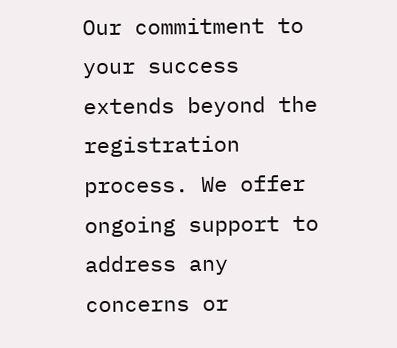Our commitment to your success extends beyond the registration process. We offer ongoing support to address any concerns or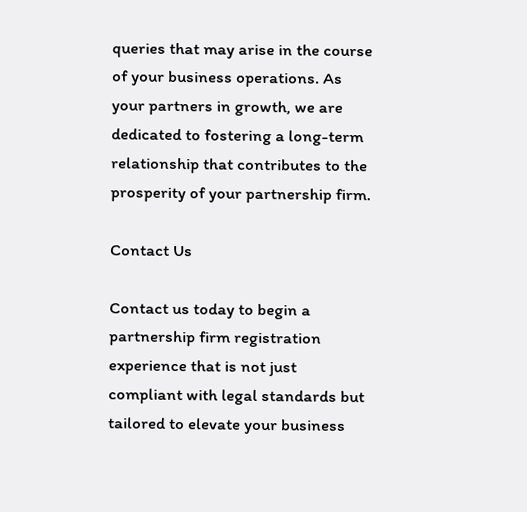queries that may arise in the course of your business operations. As your partners in growth, we are dedicated to fostering a long-term relationship that contributes to the prosperity of your partnership firm.

Contact Us

Contact us today to begin a partnership firm registration experience that is not just compliant with legal standards but tailored to elevate your business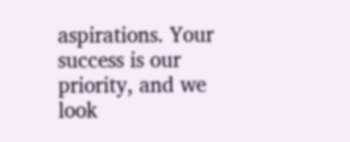aspirations. Your success is our priority, and we look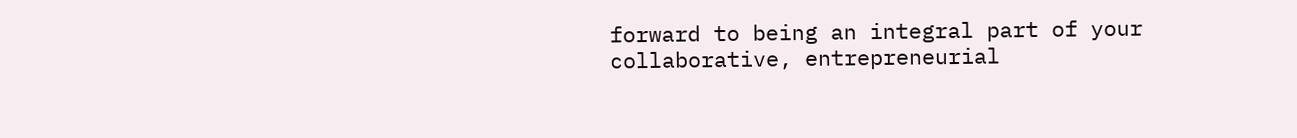forward to being an integral part of your collaborative, entrepreneurial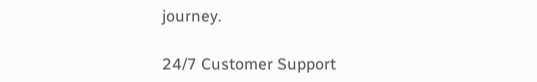journey.

24/7 Customer Support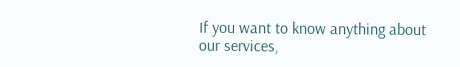If you want to know anything about our services,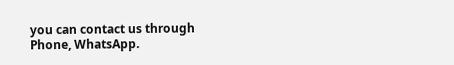you can contact us through Phone, WhatsApp.